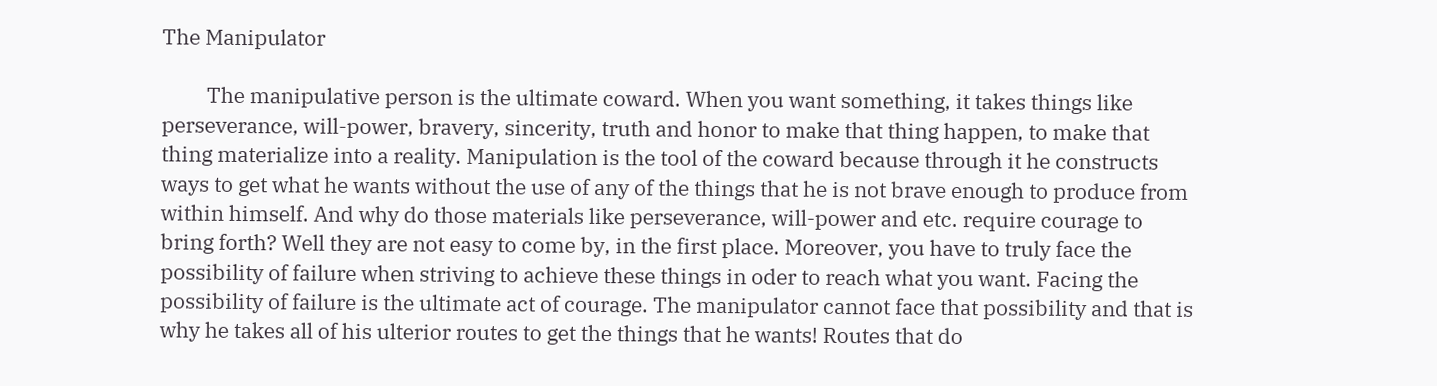The Manipulator

         The manipulative person is the ultimate coward. When you want something, it takes things like perseverance, will-power, bravery, sincerity, truth and honor to make that thing happen, to make that thing materialize into a reality. Manipulation is the tool of the coward because through it he constructs ways to get what he wants without the use of any of the things that he is not brave enough to produce from within himself. And why do those materials like perseverance, will-power and etc. require courage to bring forth? Well they are not easy to come by, in the first place. Moreover, you have to truly face the possibility of failure when striving to achieve these things in oder to reach what you want. Facing the possibility of failure is the ultimate act of courage. The manipulator cannot face that possibility and that is why he takes all of his ulterior routes to get the things that he wants! Routes that do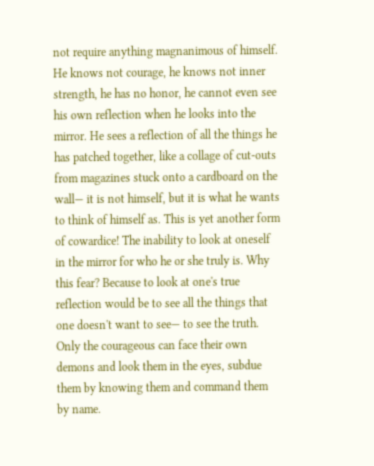not require anything magnanimous of himself. He knows not courage, he knows not inner strength, he has no honor, he cannot even see his own reflection when he looks into the mirror. He sees a reflection of all the things he has patched together, like a collage of cut-outs from magazines stuck onto a cardboard on the wall— it is not himself, but it is what he wants to think of himself as. This is yet another form of cowardice! The inability to look at oneself in the mirror for who he or she truly is. Why this fear? Because to look at one's true reflection would be to see all the things that one doesn't want to see— to see the truth. Only the courageous can face their own demons and look them in the eyes, subdue them by knowing them and command them by name.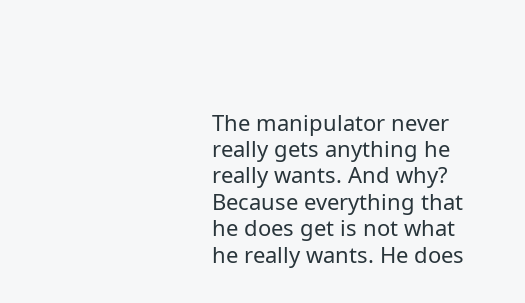The manipulator never really gets anything he really wants. And why? Because everything that he does get is not what he really wants. He does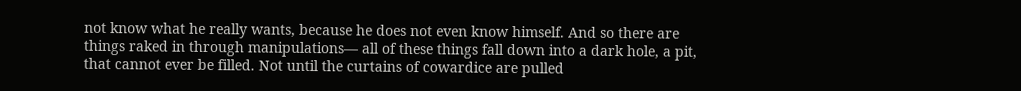not know what he really wants, because he does not even know himself. And so there are things raked in through manipulations— all of these things fall down into a dark hole, a pit, that cannot ever be filled. Not until the curtains of cowardice are pulled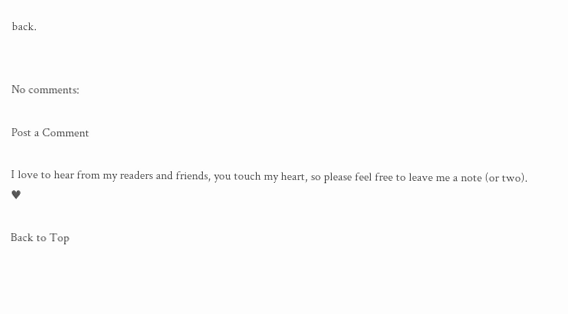back.


No comments:

Post a Comment

I love to hear from my readers and friends, you touch my heart, so please feel free to leave me a note (or two). ♥

Back to Top